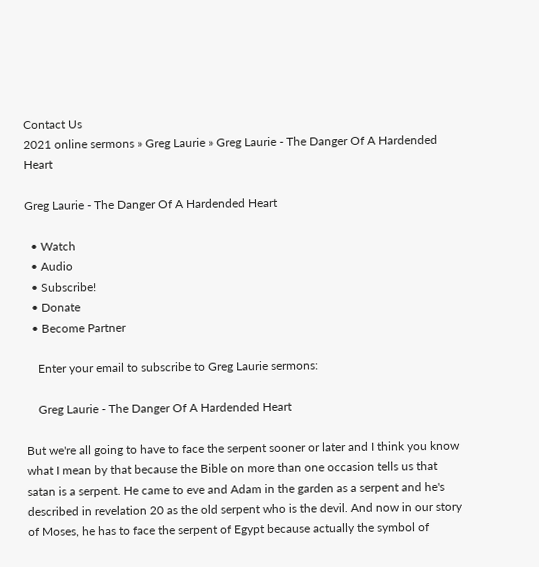Contact Us
2021 online sermons » Greg Laurie » Greg Laurie - The Danger Of A Hardended Heart

Greg Laurie - The Danger Of A Hardended Heart

  • Watch
  • Audio
  • Subscribe!
  • Donate
  • Become Partner

    Enter your email to subscribe to Greg Laurie sermons:

    Greg Laurie - The Danger Of A Hardended Heart

But we're all going to have to face the serpent sooner or later and I think you know what I mean by that because the Bible on more than one occasion tells us that satan is a serpent. He came to eve and Adam in the garden as a serpent and he's described in revelation 20 as the old serpent who is the devil. And now in our story of Moses, he has to face the serpent of Egypt because actually the symbol of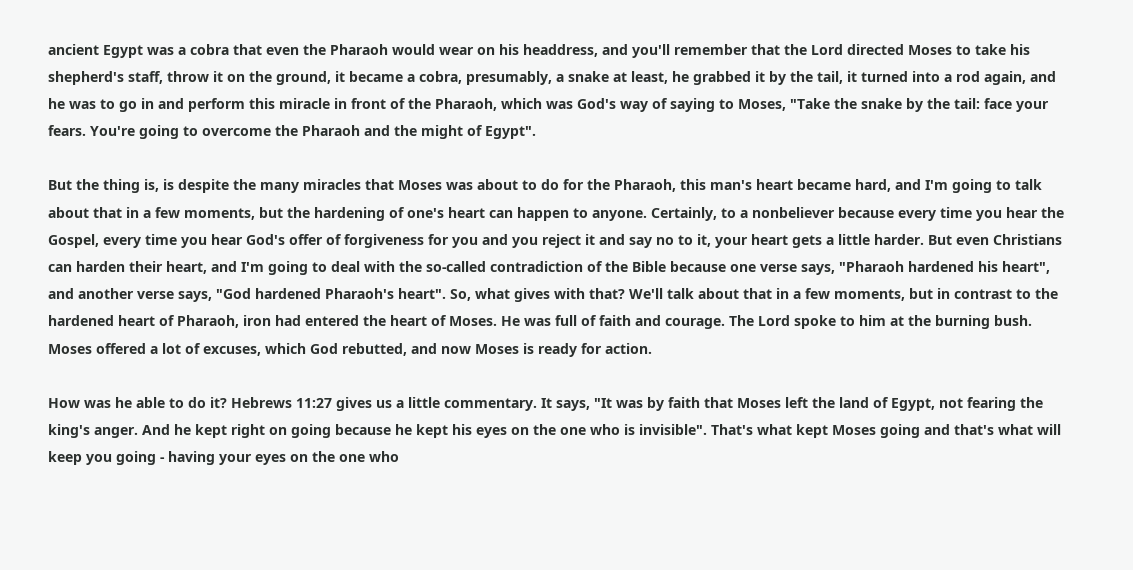ancient Egypt was a cobra that even the Pharaoh would wear on his headdress, and you'll remember that the Lord directed Moses to take his shepherd's staff, throw it on the ground, it became a cobra, presumably, a snake at least, he grabbed it by the tail, it turned into a rod again, and he was to go in and perform this miracle in front of the Pharaoh, which was God's way of saying to Moses, "Take the snake by the tail: face your fears. You're going to overcome the Pharaoh and the might of Egypt".

But the thing is, is despite the many miracles that Moses was about to do for the Pharaoh, this man's heart became hard, and I'm going to talk about that in a few moments, but the hardening of one's heart can happen to anyone. Certainly, to a nonbeliever because every time you hear the Gospel, every time you hear God's offer of forgiveness for you and you reject it and say no to it, your heart gets a little harder. But even Christians can harden their heart, and I'm going to deal with the so-called contradiction of the Bible because one verse says, "Pharaoh hardened his heart", and another verse says, "God hardened Pharaoh's heart". So, what gives with that? We'll talk about that in a few moments, but in contrast to the hardened heart of Pharaoh, iron had entered the heart of Moses. He was full of faith and courage. The Lord spoke to him at the burning bush. Moses offered a lot of excuses, which God rebutted, and now Moses is ready for action.

How was he able to do it? Hebrews 11:27 gives us a little commentary. It says, "It was by faith that Moses left the land of Egypt, not fearing the king's anger. And he kept right on going because he kept his eyes on the one who is invisible". That's what kept Moses going and that's what will keep you going - having your eyes on the one who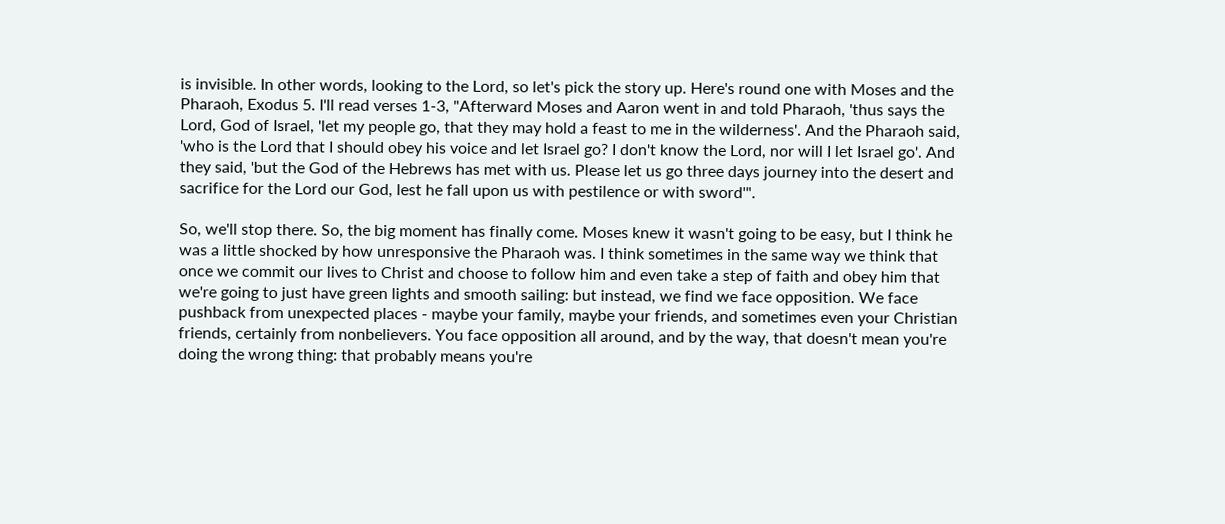is invisible. In other words, looking to the Lord, so let's pick the story up. Here's round one with Moses and the Pharaoh, Exodus 5. I'll read verses 1-3, "Afterward Moses and Aaron went in and told Pharaoh, 'thus says the Lord, God of Israel, 'let my people go, that they may hold a feast to me in the wilderness'. And the Pharaoh said, 'who is the Lord that I should obey his voice and let Israel go? I don't know the Lord, nor will I let Israel go'. And they said, 'but the God of the Hebrews has met with us. Please let us go three days journey into the desert and sacrifice for the Lord our God, lest he fall upon us with pestilence or with sword'".

So, we'll stop there. So, the big moment has finally come. Moses knew it wasn't going to be easy, but I think he was a little shocked by how unresponsive the Pharaoh was. I think sometimes in the same way we think that once we commit our lives to Christ and choose to follow him and even take a step of faith and obey him that we're going to just have green lights and smooth sailing: but instead, we find we face opposition. We face pushback from unexpected places - maybe your family, maybe your friends, and sometimes even your Christian friends, certainly from nonbelievers. You face opposition all around, and by the way, that doesn't mean you're doing the wrong thing: that probably means you're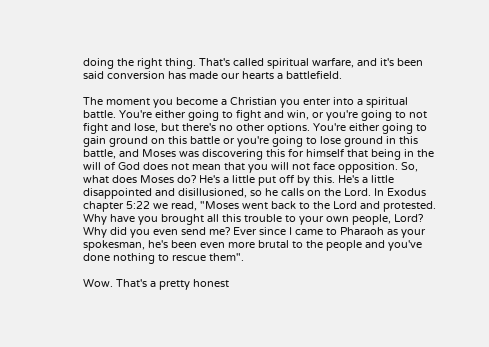doing the right thing. That's called spiritual warfare, and it's been said conversion has made our hearts a battlefield.

The moment you become a Christian you enter into a spiritual battle. You're either going to fight and win, or you're going to not fight and lose, but there's no other options. You're either going to gain ground on this battle or you're going to lose ground in this battle, and Moses was discovering this for himself that being in the will of God does not mean that you will not face opposition. So, what does Moses do? He's a little put off by this. He's a little disappointed and disillusioned, so he calls on the Lord. In Exodus chapter 5:22 we read, "Moses went back to the Lord and protested. Why have you brought all this trouble to your own people, Lord? Why did you even send me? Ever since I came to Pharaoh as your spokesman, he's been even more brutal to the people and you've done nothing to rescue them".

Wow. That's a pretty honest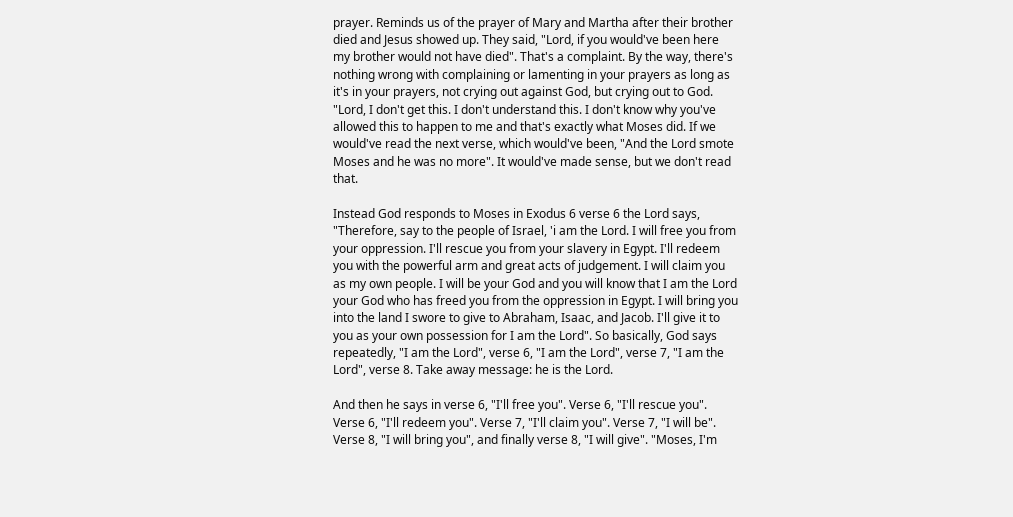prayer. Reminds us of the prayer of Mary and Martha after their brother died and Jesus showed up. They said, "Lord, if you would've been here my brother would not have died". That's a complaint. By the way, there's nothing wrong with complaining or lamenting in your prayers as long as it's in your prayers, not crying out against God, but crying out to God. "Lord, I don't get this. I don't understand this. I don't know why you've allowed this to happen to me and that's exactly what Moses did. If we would've read the next verse, which would've been, "And the Lord smote Moses and he was no more". It would've made sense, but we don't read that.

Instead God responds to Moses in Exodus 6 verse 6 the Lord says, "Therefore, say to the people of Israel, 'i am the Lord. I will free you from your oppression. I'll rescue you from your slavery in Egypt. I'll redeem you with the powerful arm and great acts of judgement. I will claim you as my own people. I will be your God and you will know that I am the Lord your God who has freed you from the oppression in Egypt. I will bring you into the land I swore to give to Abraham, Isaac, and Jacob. I'll give it to you as your own possession for I am the Lord". So basically, God says repeatedly, "I am the Lord", verse 6, "I am the Lord", verse 7, "I am the Lord", verse 8. Take away message: he is the Lord.

And then he says in verse 6, "I'll free you". Verse 6, "I'll rescue you". Verse 6, "I'll redeem you". Verse 7, "I'll claim you". Verse 7, "I will be". Verse 8, "I will bring you", and finally verse 8, "I will give". "Moses, I'm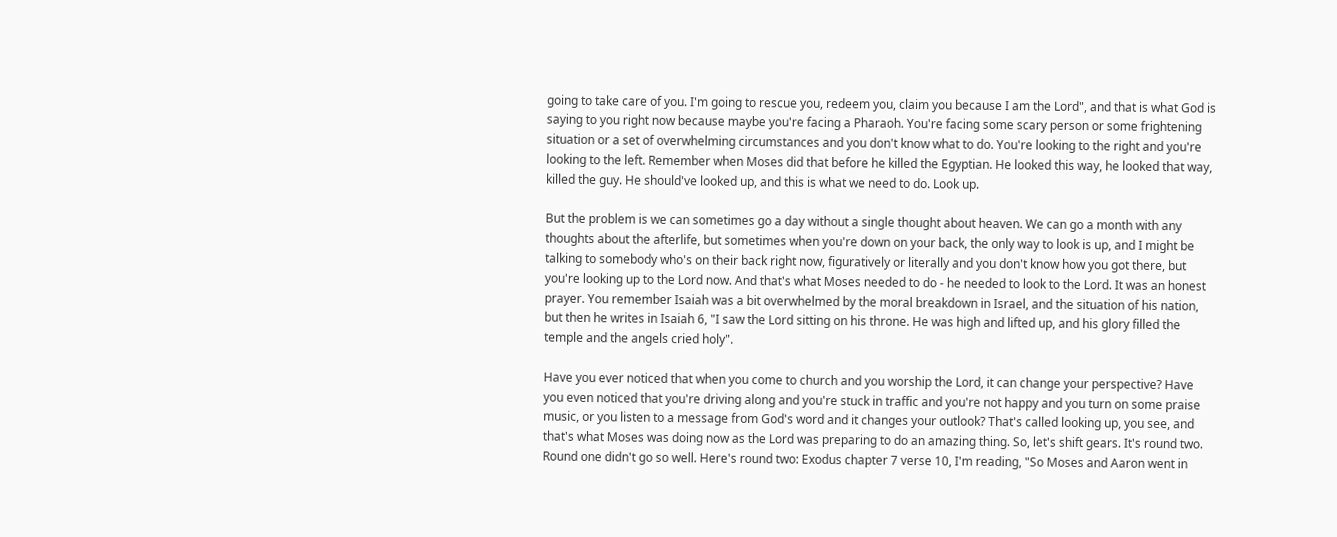going to take care of you. I'm going to rescue you, redeem you, claim you because I am the Lord", and that is what God is saying to you right now because maybe you're facing a Pharaoh. You're facing some scary person or some frightening situation or a set of overwhelming circumstances and you don't know what to do. You're looking to the right and you're looking to the left. Remember when Moses did that before he killed the Egyptian. He looked this way, he looked that way, killed the guy. He should've looked up, and this is what we need to do. Look up.

But the problem is we can sometimes go a day without a single thought about heaven. We can go a month with any thoughts about the afterlife, but sometimes when you're down on your back, the only way to look is up, and I might be talking to somebody who's on their back right now, figuratively or literally and you don't know how you got there, but you're looking up to the Lord now. And that's what Moses needed to do - he needed to look to the Lord. It was an honest prayer. You remember Isaiah was a bit overwhelmed by the moral breakdown in Israel, and the situation of his nation, but then he writes in Isaiah 6, "I saw the Lord sitting on his throne. He was high and lifted up, and his glory filled the temple and the angels cried holy".

Have you ever noticed that when you come to church and you worship the Lord, it can change your perspective? Have you even noticed that you're driving along and you're stuck in traffic and you're not happy and you turn on some praise music, or you listen to a message from God's word and it changes your outlook? That's called looking up, you see, and that's what Moses was doing now as the Lord was preparing to do an amazing thing. So, let's shift gears. It's round two. Round one didn't go so well. Here's round two: Exodus chapter 7 verse 10, I'm reading, "So Moses and Aaron went in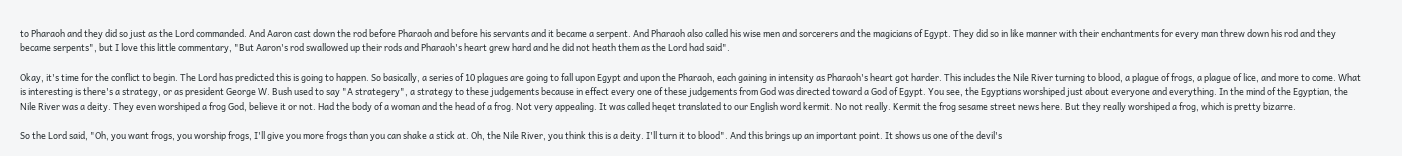to Pharaoh and they did so just as the Lord commanded. And Aaron cast down the rod before Pharaoh and before his servants and it became a serpent. And Pharaoh also called his wise men and sorcerers and the magicians of Egypt. They did so in like manner with their enchantments for every man threw down his rod and they became serpents", but I love this little commentary, "But Aaron's rod swallowed up their rods and Pharaoh's heart grew hard and he did not heath them as the Lord had said".

Okay, it's time for the conflict to begin. The Lord has predicted this is going to happen. So basically, a series of 10 plagues are going to fall upon Egypt and upon the Pharaoh, each gaining in intensity as Pharaoh's heart got harder. This includes the Nile River turning to blood, a plague of frogs, a plague of lice, and more to come. What is interesting is there's a strategy, or as president George W. Bush used to say "A strategery", a strategy to these judgements because in effect every one of these judgements from God was directed toward a God of Egypt. You see, the Egyptians worshiped just about everyone and everything. In the mind of the Egyptian, the Nile River was a deity. They even worshiped a frog God, believe it or not. Had the body of a woman and the head of a frog. Not very appealing. It was called heqet translated to our English word kermit. No not really. Kermit the frog sesame street news here. But they really worshiped a frog, which is pretty bizarre.

So the Lord said, "Oh, you want frogs, you worship frogs, I'll give you more frogs than you can shake a stick at. Oh, the Nile River, you think this is a deity. I'll turn it to blood". And this brings up an important point. It shows us one of the devil's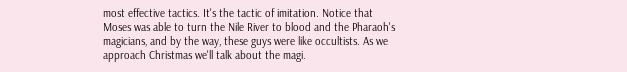most effective tactics. It's the tactic of imitation. Notice that Moses was able to turn the Nile River to blood and the Pharaoh's magicians, and by the way, these guys were like occultists. As we approach Christmas we'll talk about the magi.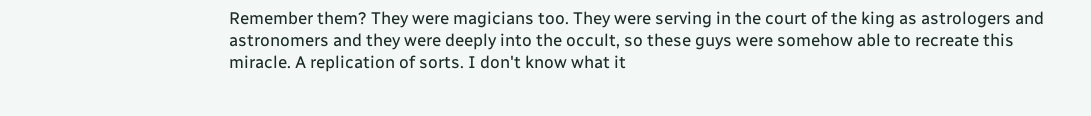Remember them? They were magicians too. They were serving in the court of the king as astrologers and astronomers and they were deeply into the occult, so these guys were somehow able to recreate this miracle. A replication of sorts. I don't know what it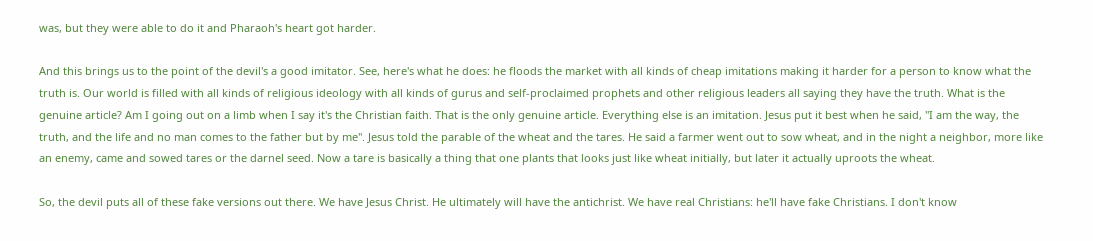was, but they were able to do it and Pharaoh's heart got harder.

And this brings us to the point of the devil's a good imitator. See, here's what he does: he floods the market with all kinds of cheap imitations making it harder for a person to know what the truth is. Our world is filled with all kinds of religious ideology with all kinds of gurus and self-proclaimed prophets and other religious leaders all saying they have the truth. What is the genuine article? Am I going out on a limb when I say it's the Christian faith. That is the only genuine article. Everything else is an imitation. Jesus put it best when he said, "I am the way, the truth, and the life and no man comes to the father but by me". Jesus told the parable of the wheat and the tares. He said a farmer went out to sow wheat, and in the night a neighbor, more like an enemy, came and sowed tares or the darnel seed. Now a tare is basically a thing that one plants that looks just like wheat initially, but later it actually uproots the wheat.

So, the devil puts all of these fake versions out there. We have Jesus Christ. He ultimately will have the antichrist. We have real Christians: he'll have fake Christians. I don't know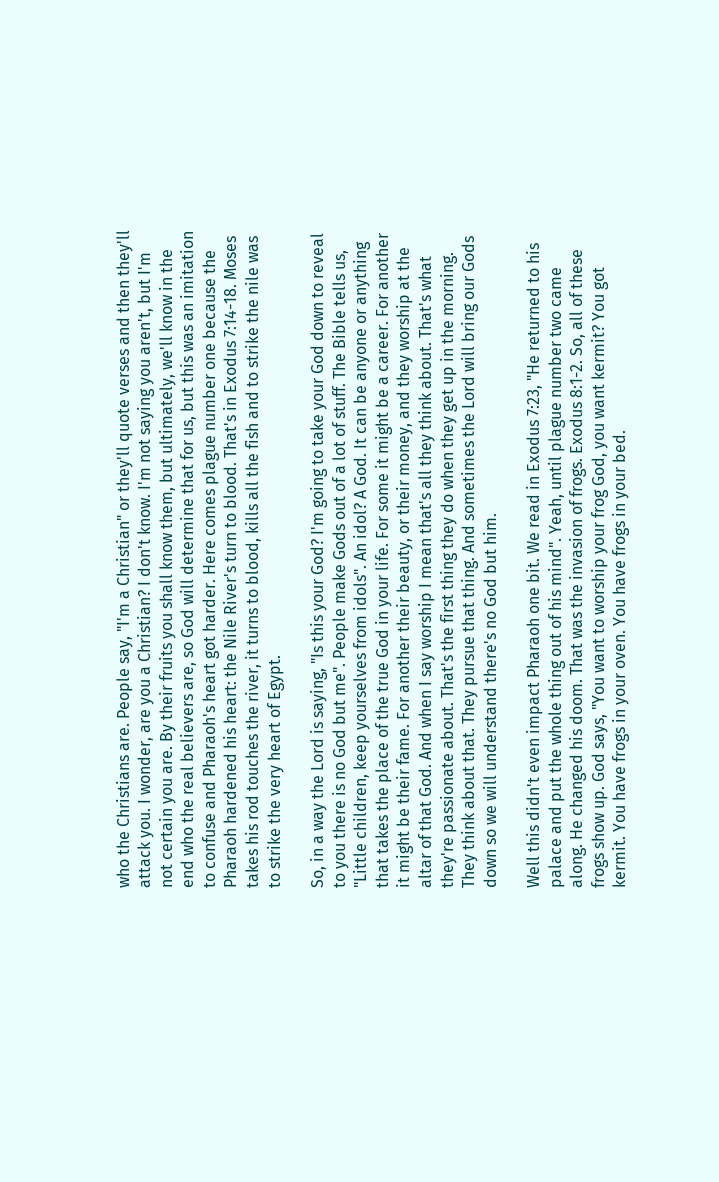who the Christians are. People say, "I'm a Christian" or they'll quote verses and then they'll attack you. I wonder, are you a Christian? I don't know. I'm not saying you aren't, but I'm not certain you are. By their fruits you shall know them, but ultimately, we'll know in the end who the real believers are, so God will determine that for us, but this was an imitation to confuse and Pharaoh's heart got harder. Here comes plague number one because the Pharaoh hardened his heart: the Nile River's turn to blood. That's in Exodus 7:14-18. Moses takes his rod touches the river, it turns to blood, kills all the fish and to strike the nile was to strike the very heart of Egypt.

So, in a way the Lord is saying, "Is this your God? I'm going to take your God down to reveal to you there is no God but me". People make Gods out of a lot of stuff. The Bible tells us, "Little children, keep yourselves from idols". An idol? A God. It can be anyone or anything that takes the place of the true God in your life. For some it might be a career. For another it might be their fame. For another their beauty, or their money, and they worship at the altar of that God. And when I say worship I mean that's all they think about. That's what they're passionate about. That's the first thing they do when they get up in the morning. They think about that. They pursue that thing. And sometimes the Lord will bring our Gods down so we will understand there's no God but him.

Well this didn't even impact Pharaoh one bit. We read in Exodus 7:23, "He returned to his palace and put the whole thing out of his mind". Yeah, until plague number two came along. He changed his doom. That was the invasion of frogs. Exodus 8:1-2. So, all of these frogs show up. God says, "You want to worship your frog God, you want kermit? You got kermit. You have frogs in your oven. You have frogs in your bed.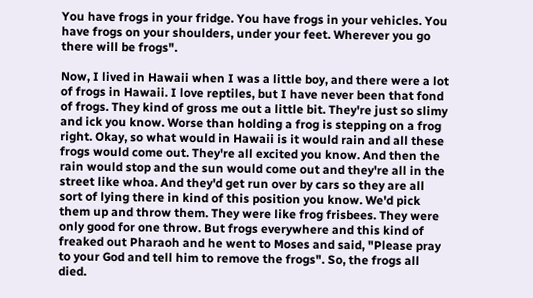You have frogs in your fridge. You have frogs in your vehicles. You have frogs on your shoulders, under your feet. Wherever you go there will be frogs".

Now, I lived in Hawaii when I was a little boy, and there were a lot of frogs in Hawaii. I love reptiles, but I have never been that fond of frogs. They kind of gross me out a little bit. They're just so slimy and ick you know. Worse than holding a frog is stepping on a frog right. Okay, so what would in Hawaii is it would rain and all these frogs would come out. They're all excited you know. And then the rain would stop and the sun would come out and they're all in the street like whoa. And they'd get run over by cars so they are all sort of lying there in kind of this position you know. We'd pick them up and throw them. They were like frog frisbees. They were only good for one throw. But frogs everywhere and this kind of freaked out Pharaoh and he went to Moses and said, "Please pray to your God and tell him to remove the frogs". So, the frogs all died.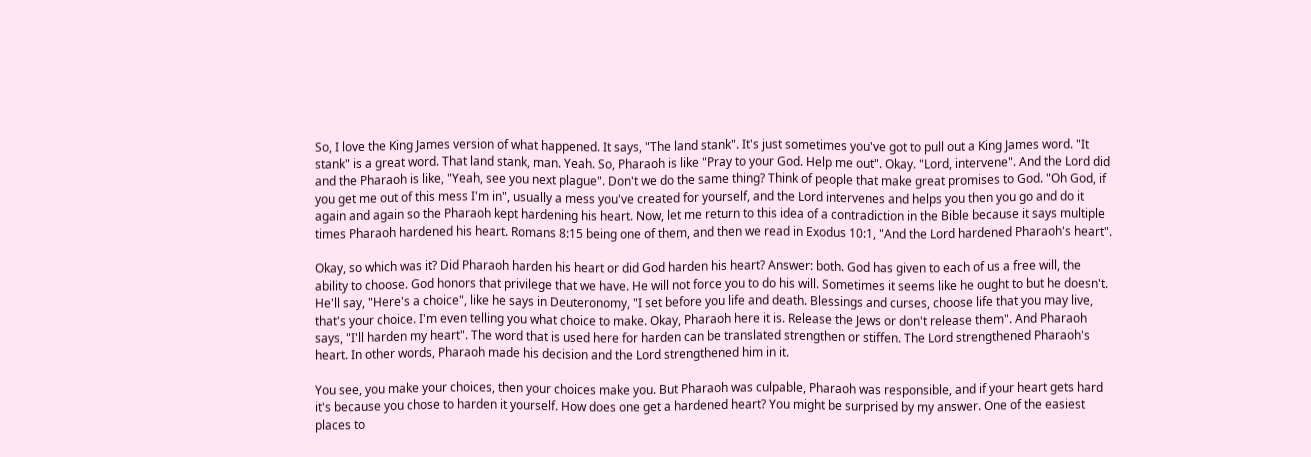So, I love the King James version of what happened. It says, "The land stank". It's just sometimes you've got to pull out a King James word. "It stank" is a great word. That land stank, man. Yeah. So, Pharaoh is like "Pray to your God. Help me out". Okay. "Lord, intervene". And the Lord did and the Pharaoh is like, "Yeah, see you next plague". Don't we do the same thing? Think of people that make great promises to God. "Oh God, if you get me out of this mess I'm in", usually a mess you've created for yourself, and the Lord intervenes and helps you then you go and do it again and again so the Pharaoh kept hardening his heart. Now, let me return to this idea of a contradiction in the Bible because it says multiple times Pharaoh hardened his heart. Romans 8:15 being one of them, and then we read in Exodus 10:1, "And the Lord hardened Pharaoh's heart".

Okay, so which was it? Did Pharaoh harden his heart or did God harden his heart? Answer: both. God has given to each of us a free will, the ability to choose. God honors that privilege that we have. He will not force you to do his will. Sometimes it seems like he ought to but he doesn't. He'll say, "Here's a choice", like he says in Deuteronomy, "I set before you life and death. Blessings and curses, choose life that you may live, that's your choice. I'm even telling you what choice to make. Okay, Pharaoh here it is. Release the Jews or don't release them". And Pharaoh says, "I'll harden my heart". The word that is used here for harden can be translated strengthen or stiffen. The Lord strengthened Pharaoh's heart. In other words, Pharaoh made his decision and the Lord strengthened him in it.

You see, you make your choices, then your choices make you. But Pharaoh was culpable, Pharaoh was responsible, and if your heart gets hard it's because you chose to harden it yourself. How does one get a hardened heart? You might be surprised by my answer. One of the easiest places to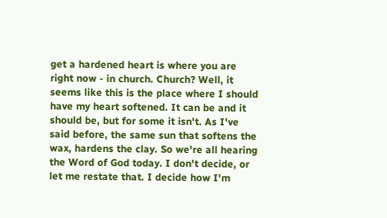get a hardened heart is where you are right now - in church. Church? Well, it seems like this is the place where I should have my heart softened. It can be and it should be, but for some it isn't. As I've said before, the same sun that softens the wax, hardens the clay. So we're all hearing the Word of God today. I don't decide, or let me restate that. I decide how I'm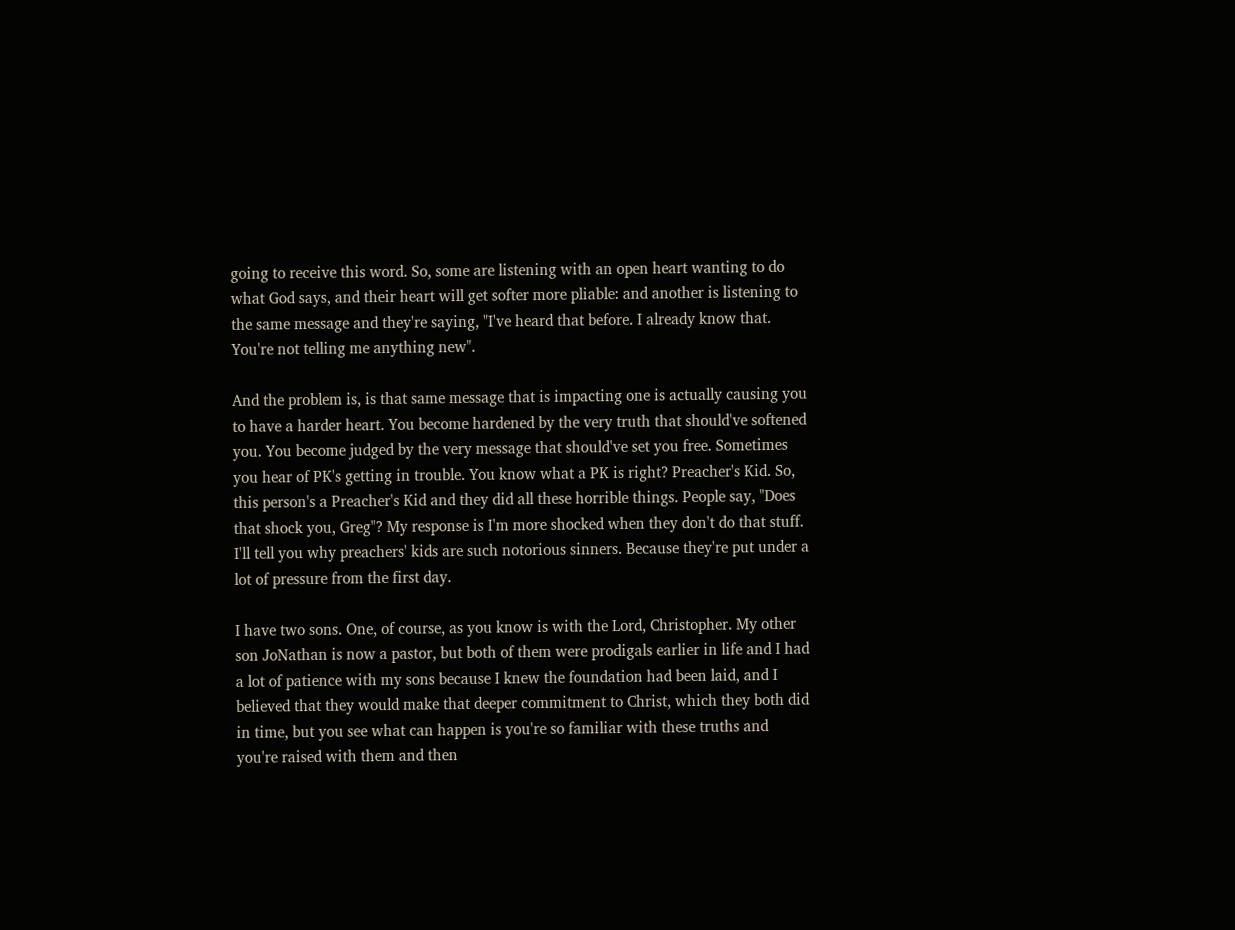going to receive this word. So, some are listening with an open heart wanting to do what God says, and their heart will get softer more pliable: and another is listening to the same message and they're saying, "I've heard that before. I already know that. You're not telling me anything new".

And the problem is, is that same message that is impacting one is actually causing you to have a harder heart. You become hardened by the very truth that should've softened you. You become judged by the very message that should've set you free. Sometimes you hear of PK's getting in trouble. You know what a PK is right? Preacher's Kid. So, this person's a Preacher's Kid and they did all these horrible things. People say, "Does that shock you, Greg"? My response is I'm more shocked when they don't do that stuff. I'll tell you why preachers' kids are such notorious sinners. Because they're put under a lot of pressure from the first day.

I have two sons. One, of course, as you know is with the Lord, Christopher. My other son JoNathan is now a pastor, but both of them were prodigals earlier in life and I had a lot of patience with my sons because I knew the foundation had been laid, and I believed that they would make that deeper commitment to Christ, which they both did in time, but you see what can happen is you're so familiar with these truths and you're raised with them and then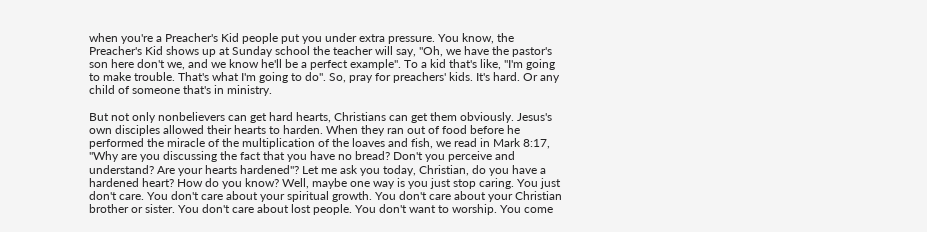when you're a Preacher's Kid people put you under extra pressure. You know, the Preacher's Kid shows up at Sunday school the teacher will say, "Oh, we have the pastor's son here don't we, and we know he'll be a perfect example". To a kid that's like, "I'm going to make trouble. That's what I'm going to do". So, pray for preachers' kids. It's hard. Or any child of someone that's in ministry.

But not only nonbelievers can get hard hearts, Christians can get them obviously. Jesus's own disciples allowed their hearts to harden. When they ran out of food before he performed the miracle of the multiplication of the loaves and fish, we read in Mark 8:17, "Why are you discussing the fact that you have no bread? Don't you perceive and understand? Are your hearts hardened"? Let me ask you today, Christian, do you have a hardened heart? How do you know? Well, maybe one way is you just stop caring. You just don't care. You don't care about your spiritual growth. You don't care about your Christian brother or sister. You don't care about lost people. You don't want to worship. You come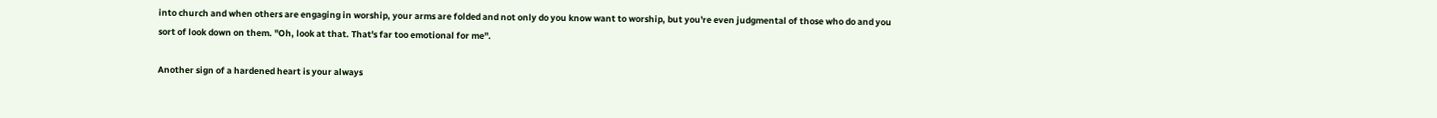into church and when others are engaging in worship, your arms are folded and not only do you know want to worship, but you're even judgmental of those who do and you sort of look down on them. "Oh, look at that. That's far too emotional for me".

Another sign of a hardened heart is your always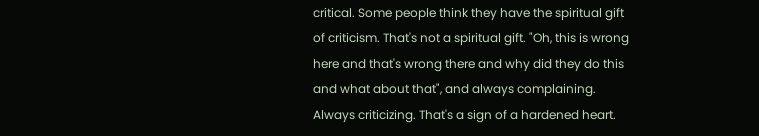critical. Some people think they have the spiritual gift of criticism. That's not a spiritual gift. "Oh, this is wrong here and that's wrong there and why did they do this and what about that", and always complaining. Always criticizing. That's a sign of a hardened heart.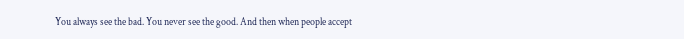You always see the bad. You never see the good. And then when people accept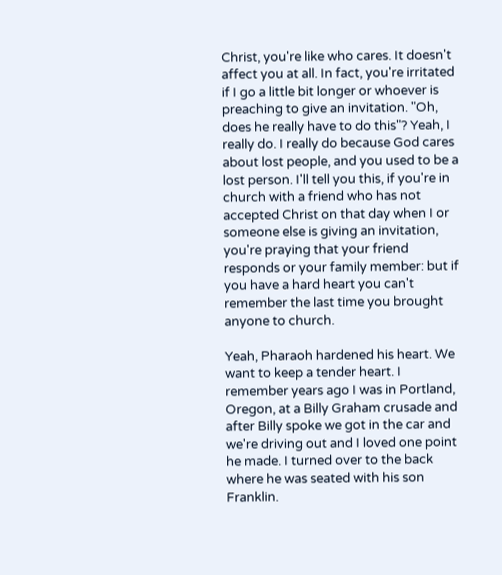Christ, you're like who cares. It doesn't affect you at all. In fact, you're irritated if I go a little bit longer or whoever is preaching to give an invitation. "Oh, does he really have to do this"? Yeah, I really do. I really do because God cares about lost people, and you used to be a lost person. I'll tell you this, if you're in church with a friend who has not accepted Christ on that day when I or someone else is giving an invitation, you're praying that your friend responds or your family member: but if you have a hard heart you can't remember the last time you brought anyone to church.

Yeah, Pharaoh hardened his heart. We want to keep a tender heart. I remember years ago I was in Portland, Oregon, at a Billy Graham crusade and after Billy spoke we got in the car and we're driving out and I loved one point he made. I turned over to the back where he was seated with his son Franklin.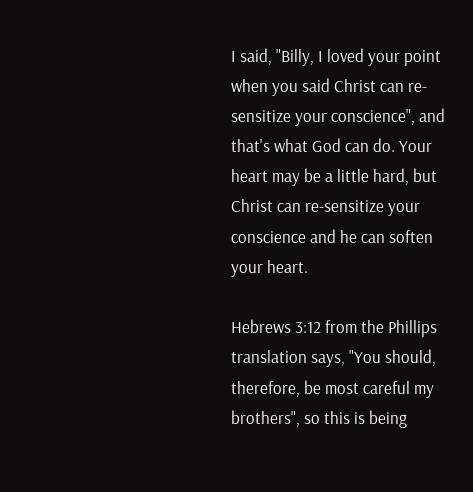I said, "Billy, I loved your point when you said Christ can re-sensitize your conscience", and that's what God can do. Your heart may be a little hard, but Christ can re-sensitize your conscience and he can soften your heart.

Hebrews 3:12 from the Phillips translation says, "You should, therefore, be most careful my brothers", so this is being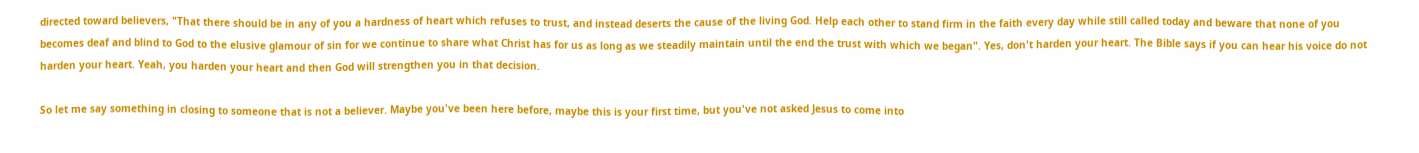directed toward believers, "That there should be in any of you a hardness of heart which refuses to trust, and instead deserts the cause of the living God. Help each other to stand firm in the faith every day while still called today and beware that none of you becomes deaf and blind to God to the elusive glamour of sin for we continue to share what Christ has for us as long as we steadily maintain until the end the trust with which we began". Yes, don't harden your heart. The Bible says if you can hear his voice do not harden your heart. Yeah, you harden your heart and then God will strengthen you in that decision.

So let me say something in closing to someone that is not a believer. Maybe you've been here before, maybe this is your first time, but you've not asked Jesus to come into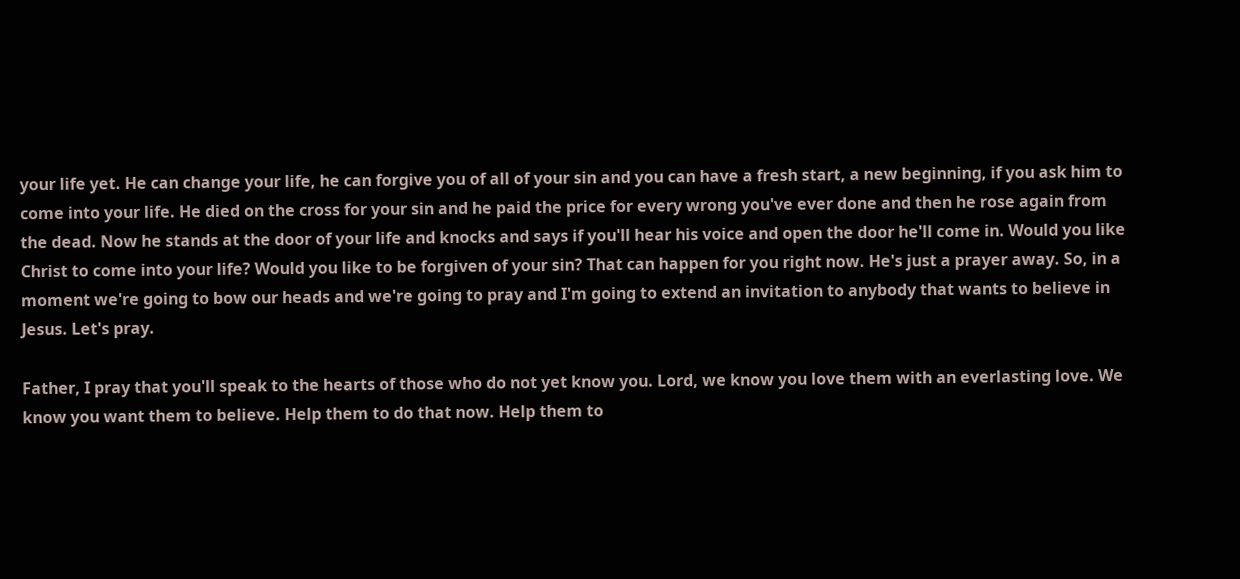your life yet. He can change your life, he can forgive you of all of your sin and you can have a fresh start, a new beginning, if you ask him to come into your life. He died on the cross for your sin and he paid the price for every wrong you've ever done and then he rose again from the dead. Now he stands at the door of your life and knocks and says if you'll hear his voice and open the door he'll come in. Would you like Christ to come into your life? Would you like to be forgiven of your sin? That can happen for you right now. He's just a prayer away. So, in a moment we're going to bow our heads and we're going to pray and I'm going to extend an invitation to anybody that wants to believe in Jesus. Let's pray.

Father, I pray that you'll speak to the hearts of those who do not yet know you. Lord, we know you love them with an everlasting love. We know you want them to believe. Help them to do that now. Help them to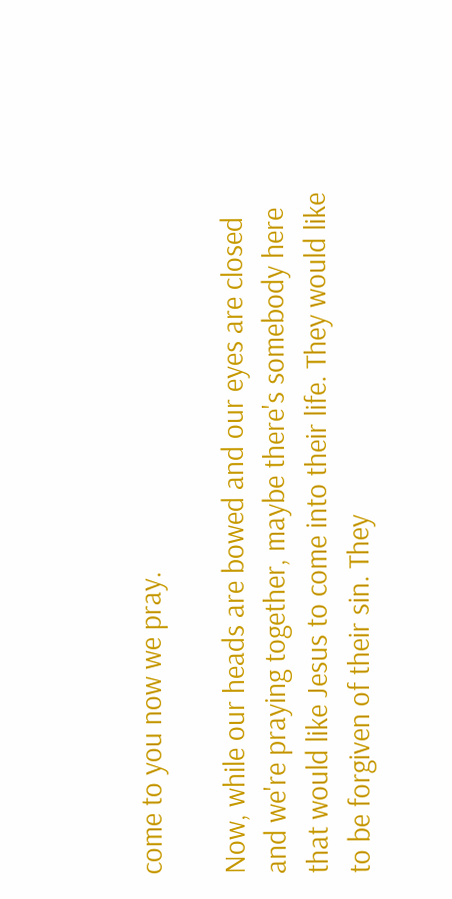come to you now we pray.

Now, while our heads are bowed and our eyes are closed and we're praying together, maybe there's somebody here that would like Jesus to come into their life. They would like to be forgiven of their sin. They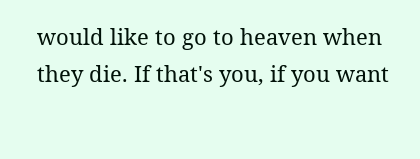would like to go to heaven when they die. If that's you, if you want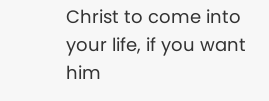Christ to come into your life, if you want him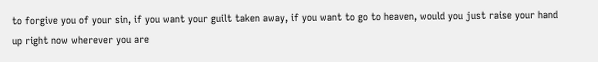to forgive you of your sin, if you want your guilt taken away, if you want to go to heaven, would you just raise your hand up right now wherever you are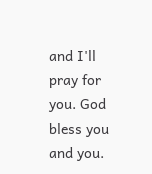and I'll pray for you. God bless you and you.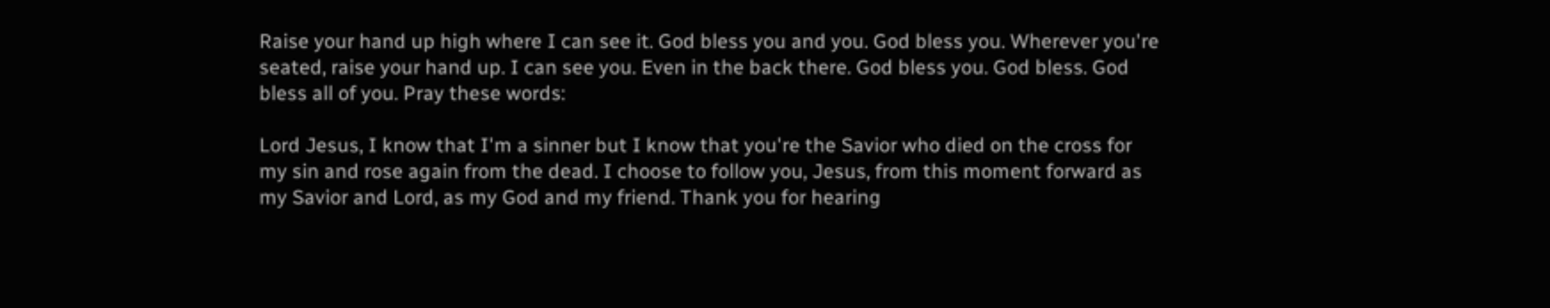Raise your hand up high where I can see it. God bless you and you. God bless you. Wherever you're seated, raise your hand up. I can see you. Even in the back there. God bless you. God bless. God bless all of you. Pray these words:

Lord Jesus, I know that I'm a sinner but I know that you're the Savior who died on the cross for my sin and rose again from the dead. I choose to follow you, Jesus, from this moment forward as my Savior and Lord, as my God and my friend. Thank you for hearing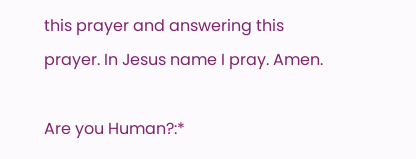this prayer and answering this prayer. In Jesus name I pray. Amen.

Are you Human?:*